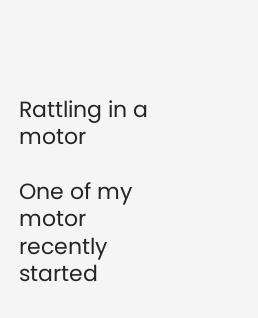Rattling in a motor

One of my motor recently started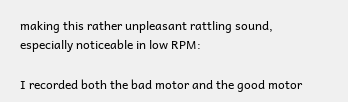making this rather unpleasant rattling sound, especially noticeable in low RPM:

I recorded both the bad motor and the good motor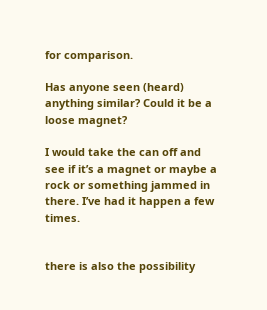for comparison.

Has anyone seen (heard) anything similar? Could it be a loose magnet?

I would take the can off and see if it’s a magnet or maybe a rock or something jammed in there. I’ve had it happen a few times.


there is also the possibility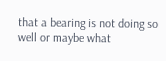that a bearing is not doing so well or maybe what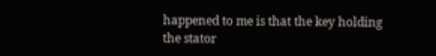happened to me is that the key holding the stator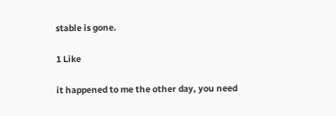stable is gone.

1 Like

it happened to me the other day, you need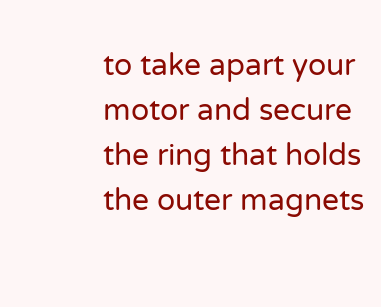to take apart your motor and secure the ring that holds the outer magnets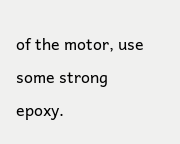of the motor, use some strong epoxy.